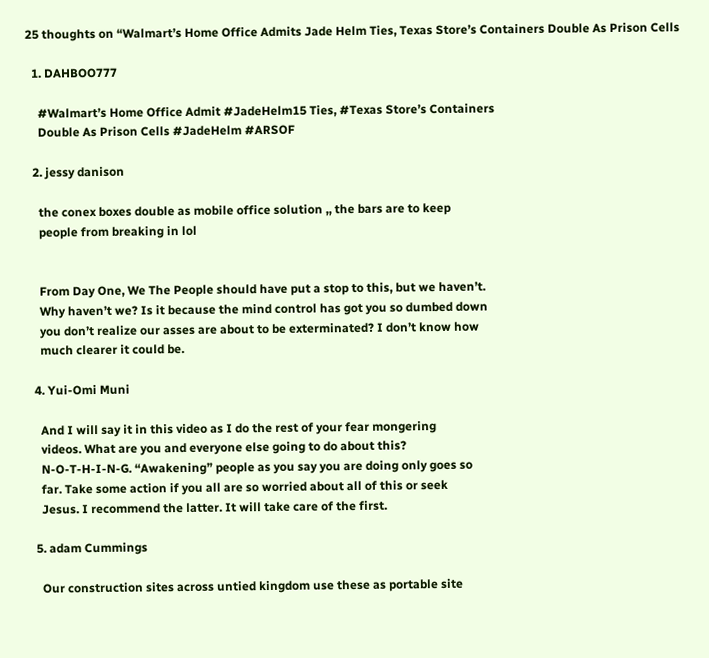25 thoughts on “Walmart’s Home Office Admits Jade Helm Ties, Texas Store’s Containers Double As Prison Cells

  1. DAHBOO777

    #Walmart’s Home Office Admit #JadeHelm15 Ties, #Texas Store’s Containers
    Double As Prison Cells #JadeHelm #ARSOF

  2. jessy danison

    the conex boxes double as mobile office solution ,, the bars are to keep
    people from breaking in lol


    From Day One, We The People should have put a stop to this, but we haven’t.
    Why haven’t we? Is it because the mind control has got you so dumbed down
    you don’t realize our asses are about to be exterminated? I don’t know how
    much clearer it could be.

  4. Yui-Omi Muni

    And I will say it in this video as I do the rest of your fear mongering
    videos. What are you and everyone else going to do about this?
    N-O-T-H-I-N-G. “Awakening” people as you say you are doing only goes so
    far. Take some action if you all are so worried about all of this or seek
    Jesus. I recommend the latter. It will take care of the first.

  5. adam Cummings

    Our construction sites across untied kingdom use these as portable site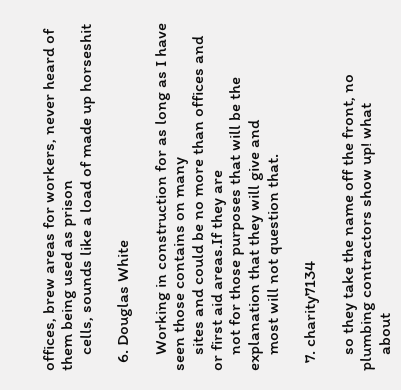offices, brew areas for workers, never heard of them being used as prison
    cells, sounds like a load of made up horseshit

  6. Douglas White

    Working in construction for as long as I have seen those contains on many
    sites and could be no more than offices and or first aid areas.If they are
    not for those purposes that will be the explanation that they will give and
    most will not question that.

  7. charity7134

    so they take the name off the front, no plumbing contractors show up! what
    about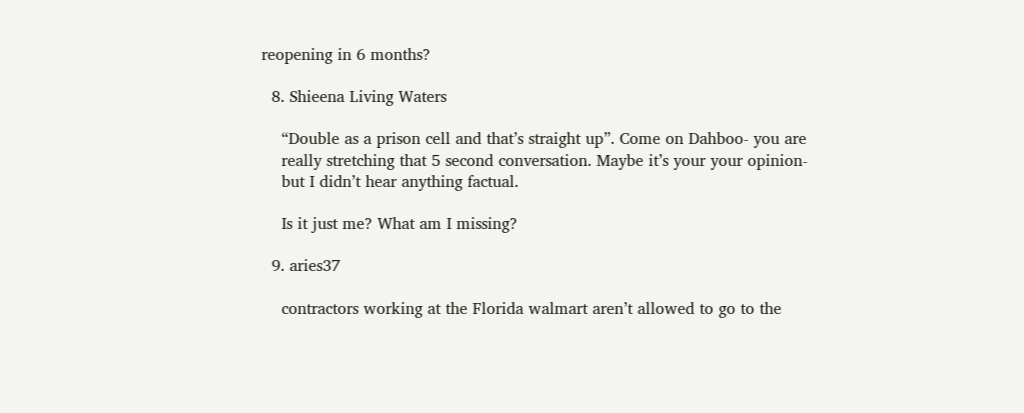reopening in 6 months?

  8. Shieena Living Waters

    “Double as a prison cell and that’s straight up”. Come on Dahboo- you are
    really stretching that 5 second conversation. Maybe it’s your your opinion-
    but I didn’t hear anything factual.

    Is it just me? What am I missing?

  9. aries37

    contractors working at the Florida walmart aren’t allowed to go to the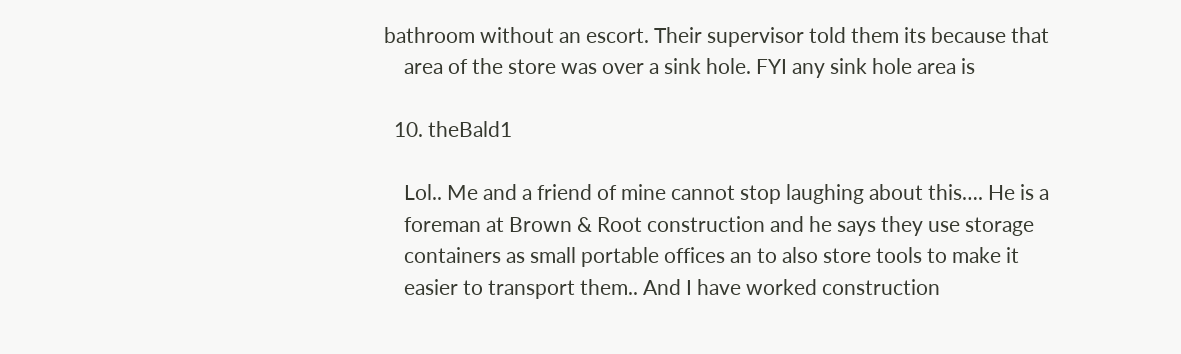bathroom without an escort. Their supervisor told them its because that
    area of the store was over a sink hole. FYI any sink hole area is

  10. theBald1

    Lol.. Me and a friend of mine cannot stop laughing about this…. He is a
    foreman at Brown & Root construction and he says they use storage
    containers as small portable offices an to also store tools to make it
    easier to transport them.. And I have worked construction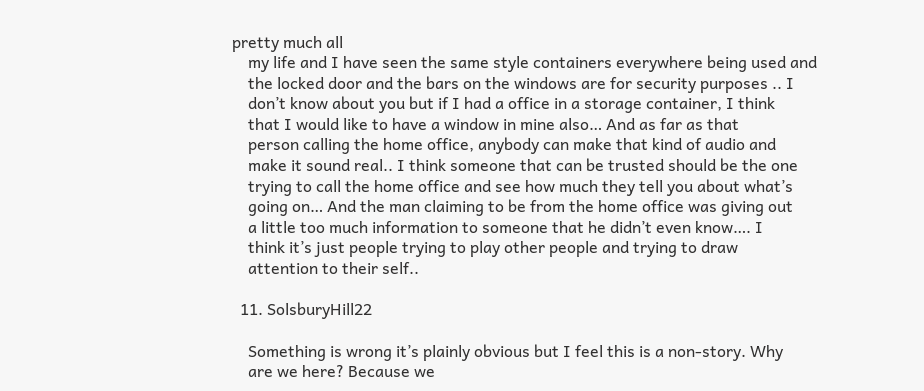pretty much all
    my life and I have seen the same style containers everywhere being used and
    the locked door and the bars on the windows are for security purposes .. I
    don’t know about you but if I had a office in a storage container, I think
    that I would like to have a window in mine also… And as far as that
    person calling the home office, anybody can make that kind of audio and
    make it sound real.. I think someone that can be trusted should be the one
    trying to call the home office and see how much they tell you about what’s
    going on… And the man claiming to be from the home office was giving out
    a little too much information to someone that he didn’t even know…. I
    think it’s just people trying to play other people and trying to draw
    attention to their self..

  11. SolsburyHill22

    Something is wrong it’s plainly obvious but I feel this is a non-story. Why
    are we here? Because we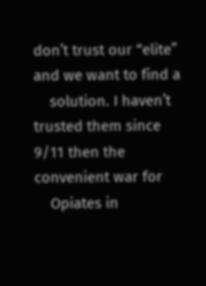don’t trust our “elite” and we want to find a
    solution. I haven’t trusted them since 9/11 then the convenient war for
    Opiates in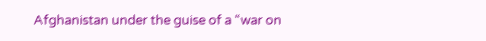Afghanistan under the guise of a “war on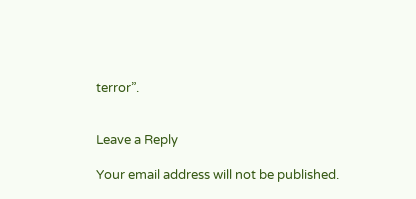terror”.


Leave a Reply

Your email address will not be published.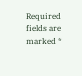Required fields are marked *